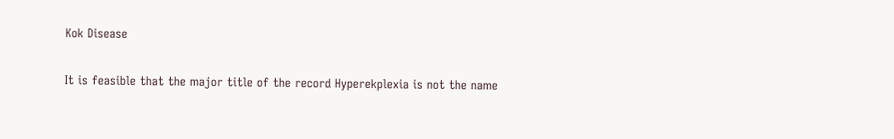Kok Disease

It is feasible that the major title of the record Hyperekplexia is not the name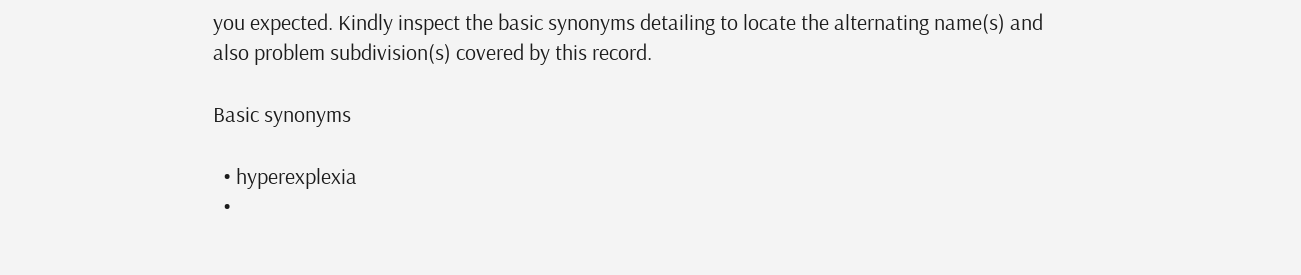you expected. Kindly inspect the basic synonyms detailing to locate the alternating name(s) and also problem subdivision(s) covered by this record.

Basic synonyms

  • hyperexplexia
  •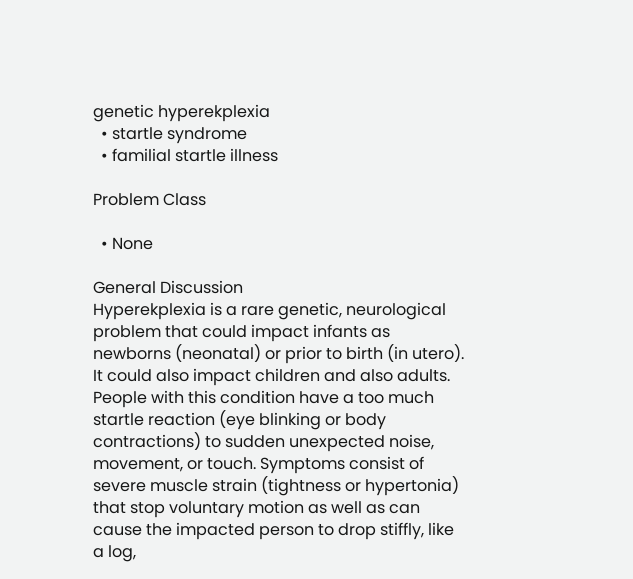genetic hyperekplexia
  • startle syndrome
  • familial startle illness

Problem Class

  • None

General Discussion
Hyperekplexia is a rare genetic, neurological problem that could impact infants as newborns (neonatal) or prior to birth (in utero). It could also impact children and also adults. People with this condition have a too much startle reaction (eye blinking or body contractions) to sudden unexpected noise, movement, or touch. Symptoms consist of severe muscle strain (tightness or hypertonia) that stop voluntary motion as well as can cause the impacted person to drop stiffly, like a log,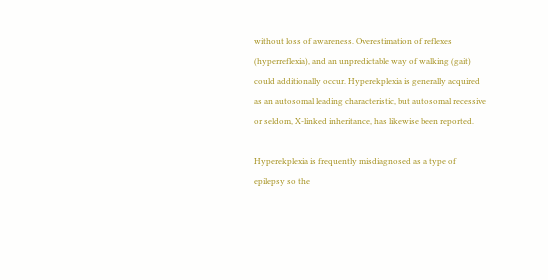without loss of awareness. Overestimation of reflexes (hyperreflexia), and an unpredictable way of walking (gait) could additionally occur. Hyperekplexia is generally acquired as an autosomal leading characteristic, but autosomal recessive or seldom, X-linked inheritance, has likewise been reported.

Hyperekplexia is frequently misdiagnosed as a type of epilepsy so the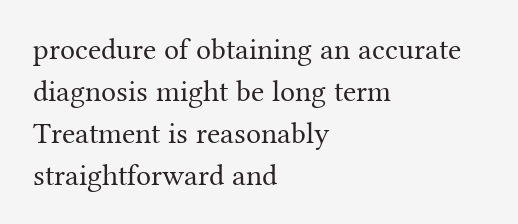procedure of obtaining an accurate diagnosis might be long term Treatment is reasonably straightforward and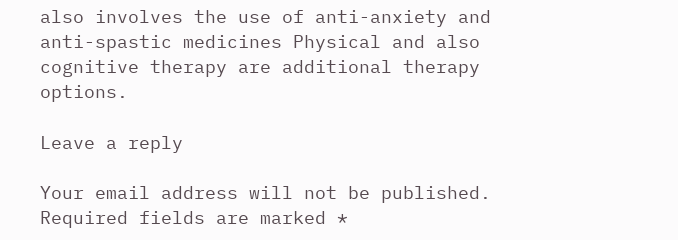also involves the use of anti-anxiety and anti-spastic medicines Physical and also cognitive therapy are additional therapy options.

Leave a reply

Your email address will not be published. Required fields are marked *